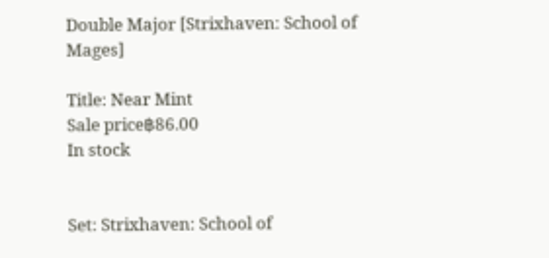Double Major [Strixhaven: School of Mages]

Title: Near Mint
Sale price฿86.00
In stock


Set: Strixhaven: School of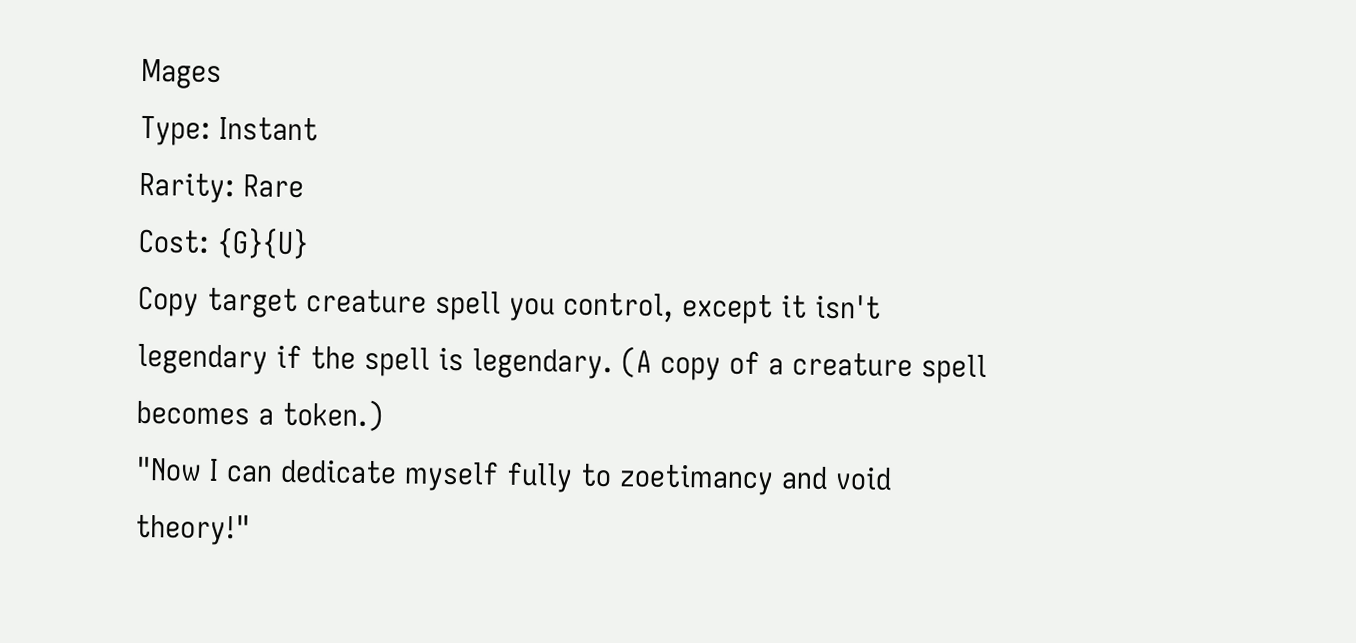Mages
Type: Instant
Rarity: Rare
Cost: {G}{U}
Copy target creature spell you control, except it isn't legendary if the spell is legendary. (A copy of a creature spell becomes a token.)
"Now I can dedicate myself fully to zoetimancy and void theory!"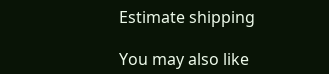Estimate shipping

You may also like